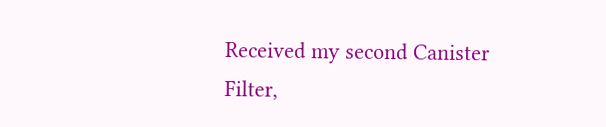Received my second Canister Filter,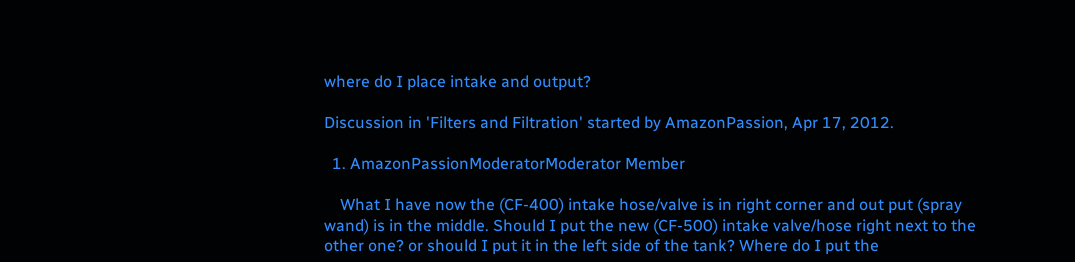where do I place intake and output?

Discussion in 'Filters and Filtration' started by AmazonPassion, Apr 17, 2012.

  1. AmazonPassionModeratorModerator Member

    What I have now the (CF-400) intake hose/valve is in right corner and out put (spray wand) is in the middle. Should I put the new (CF-500) intake valve/hose right next to the other one? or should I put it in the left side of the tank? Where do I put the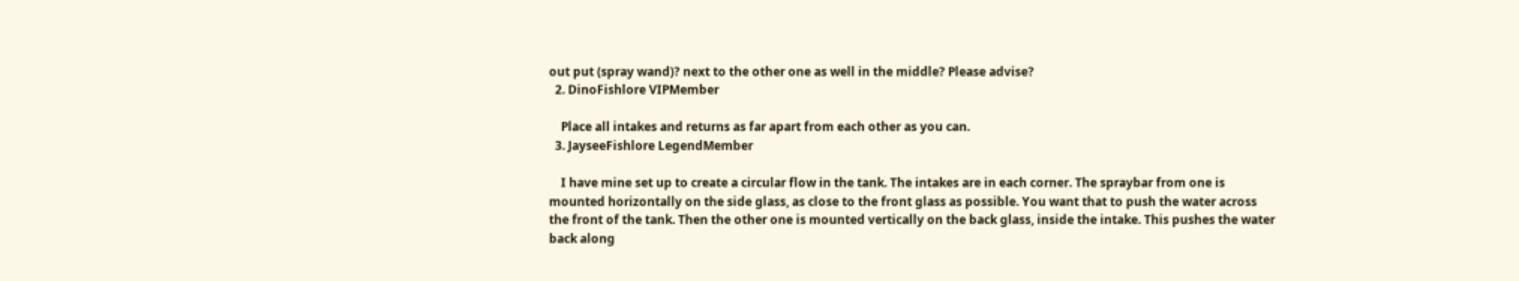out put (spray wand)? next to the other one as well in the middle? Please advise?
  2. DinoFishlore VIPMember

    Place all intakes and returns as far apart from each other as you can.
  3. JayseeFishlore LegendMember

    I have mine set up to create a circular flow in the tank. The intakes are in each corner. The spraybar from one is mounted horizontally on the side glass, as close to the front glass as possible. You want that to push the water across the front of the tank. Then the other one is mounted vertically on the back glass, inside the intake. This pushes the water back along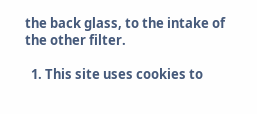the back glass, to the intake of the other filter.

  1. This site uses cookies to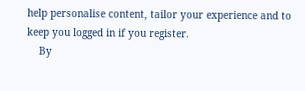help personalise content, tailor your experience and to keep you logged in if you register.
    By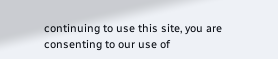continuing to use this site, you are consenting to our use of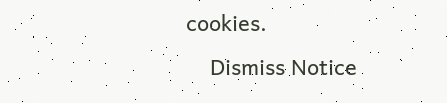cookies.
    Dismiss Notice